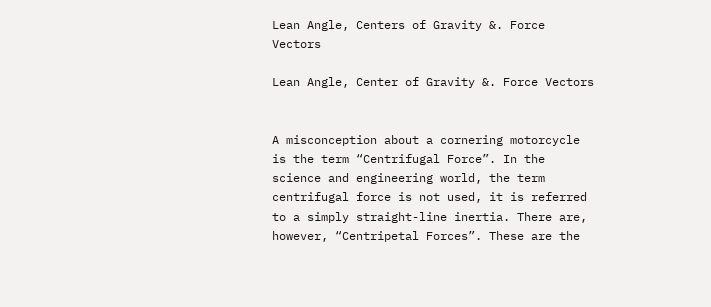Lean Angle, Centers of Gravity &. Force Vectors

Lean Angle, Center of Gravity &. Force Vectors


A misconception about a cornering motorcycle is the term “Centrifugal Force”. In the science and engineering world, the term centrifugal force is not used, it is referred to a simply straight-line inertia. There are, however, “Centripetal Forces”. These are the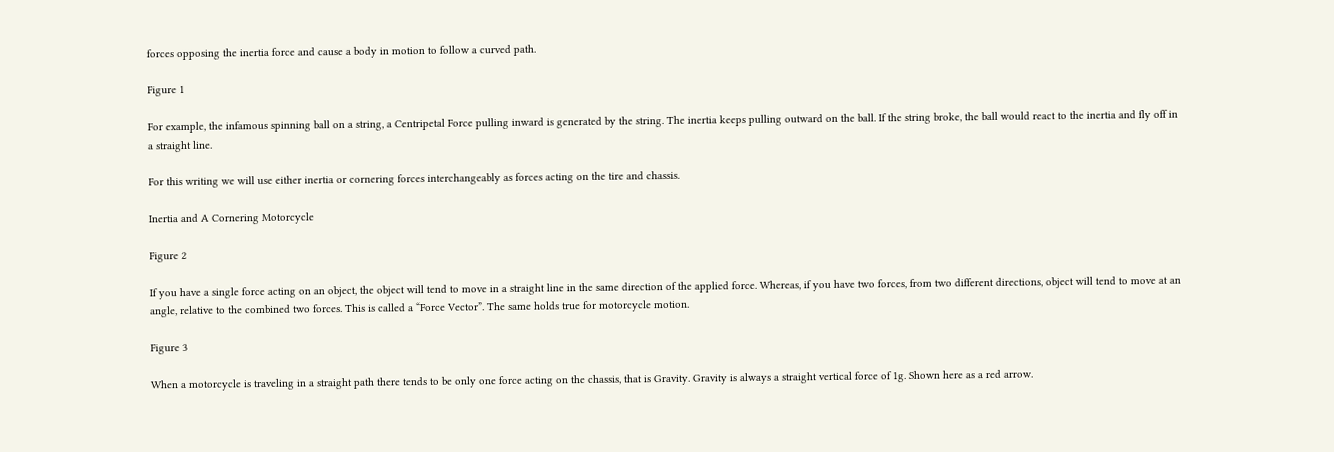forces opposing the inertia force and cause a body in motion to follow a curved path.

Figure 1

For example, the infamous spinning ball on a string, a Centripetal Force pulling inward is generated by the string. The inertia keeps pulling outward on the ball. If the string broke, the ball would react to the inertia and fly off in a straight line.

For this writing we will use either inertia or cornering forces interchangeably as forces acting on the tire and chassis.

Inertia and A Cornering Motorcycle

Figure 2

If you have a single force acting on an object, the object will tend to move in a straight line in the same direction of the applied force. Whereas, if you have two forces, from two different directions, object will tend to move at an angle, relative to the combined two forces. This is called a “Force Vector”. The same holds true for motorcycle motion.

Figure 3

When a motorcycle is traveling in a straight path there tends to be only one force acting on the chassis, that is Gravity. Gravity is always a straight vertical force of 1g. Shown here as a red arrow.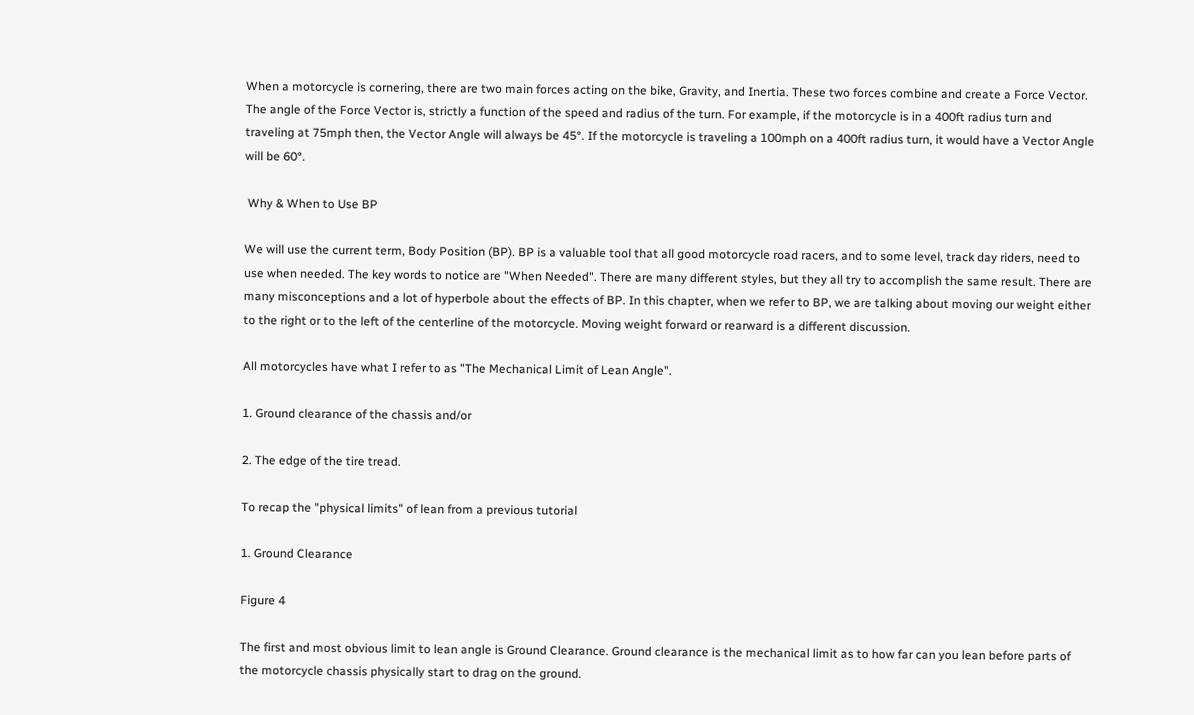When a motorcycle is cornering, there are two main forces acting on the bike, Gravity, and Inertia. These two forces combine and create a Force Vector. The angle of the Force Vector is, strictly a function of the speed and radius of the turn. For example, if the motorcycle is in a 400ft radius turn and traveling at 75mph then, the Vector Angle will always be 45°. If the motorcycle is traveling a 100mph on a 400ft radius turn, it would have a Vector Angle will be 60°.

 Why & When to Use BP

We will use the current term, Body Position (BP). BP is a valuable tool that all good motorcycle road racers, and to some level, track day riders, need to use when needed. The key words to notice are "When Needed". There are many different styles, but they all try to accomplish the same result. There are many misconceptions and a lot of hyperbole about the effects of BP. In this chapter, when we refer to BP, we are talking about moving our weight either to the right or to the left of the centerline of the motorcycle. Moving weight forward or rearward is a different discussion.

All motorcycles have what I refer to as "The Mechanical Limit of Lean Angle".

1. Ground clearance of the chassis and/or

2. The edge of the tire tread.

To recap the "physical limits" of lean from a previous tutorial

1. Ground Clearance

Figure 4

The first and most obvious limit to lean angle is Ground Clearance. Ground clearance is the mechanical limit as to how far can you lean before parts of the motorcycle chassis physically start to drag on the ground.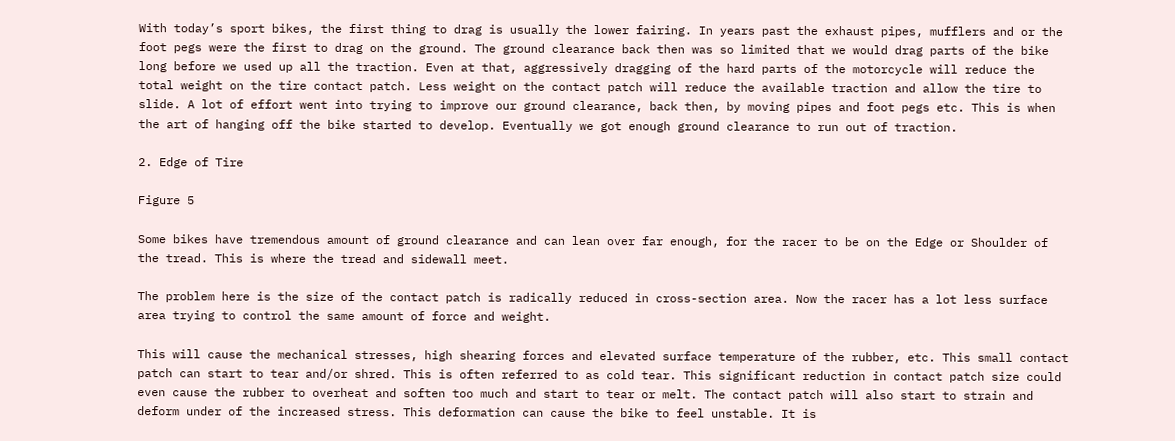With today’s sport bikes, the first thing to drag is usually the lower fairing. In years past the exhaust pipes, mufflers and or the foot pegs were the first to drag on the ground. The ground clearance back then was so limited that we would drag parts of the bike long before we used up all the traction. Even at that, aggressively dragging of the hard parts of the motorcycle will reduce the total weight on the tire contact patch. Less weight on the contact patch will reduce the available traction and allow the tire to slide. A lot of effort went into trying to improve our ground clearance, back then, by moving pipes and foot pegs etc. This is when the art of hanging off the bike started to develop. Eventually we got enough ground clearance to run out of traction.

2. Edge of Tire

Figure 5

Some bikes have tremendous amount of ground clearance and can lean over far enough, for the racer to be on the Edge or Shoulder of the tread. This is where the tread and sidewall meet.

The problem here is the size of the contact patch is radically reduced in cross-section area. Now the racer has a lot less surface area trying to control the same amount of force and weight.

This will cause the mechanical stresses, high shearing forces and elevated surface temperature of the rubber, etc. This small contact patch can start to tear and/or shred. This is often referred to as cold tear. This significant reduction in contact patch size could even cause the rubber to overheat and soften too much and start to tear or melt. The contact patch will also start to strain and deform under of the increased stress. This deformation can cause the bike to feel unstable. It is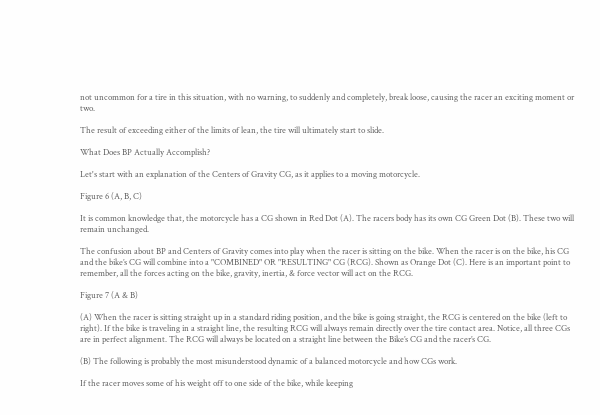not uncommon for a tire in this situation, with no warning, to suddenly and completely, break loose, causing the racer an exciting moment or two.

The result of exceeding either of the limits of lean, the tire will ultimately start to slide.

What Does BP Actually Accomplish?

Let's start with an explanation of the Centers of Gravity CG, as it applies to a moving motorcycle.

Figure 6 (A, B, C)

It is common knowledge that, the motorcycle has a CG shown in Red Dot (A). The racers body has its own CG Green Dot (B). These two will remain unchanged.

The confusion about BP and Centers of Gravity comes into play when the racer is sitting on the bike. When the racer is on the bike, his CG and the bike’s CG will combine into a "COMBINED" OR "RESULTING" CG (RCG). Shown as Orange Dot (C). Here is an important point to remember, all the forces acting on the bike, gravity, inertia, & force vector will act on the RCG.

Figure 7 (A & B)

(A) When the racer is sitting straight up in a standard riding position, and the bike is going straight, the RCG is centered on the bike (left to right). If the bike is traveling in a straight line, the resulting RCG will always remain directly over the tire contact area. Notice, all three CGs are in perfect alignment. The RCG will always be located on a straight line between the Bike’s CG and the racer’s CG.

(B) The following is probably the most misunderstood dynamic of a balanced motorcycle and how CGs work.

If the racer moves some of his weight off to one side of the bike, while keeping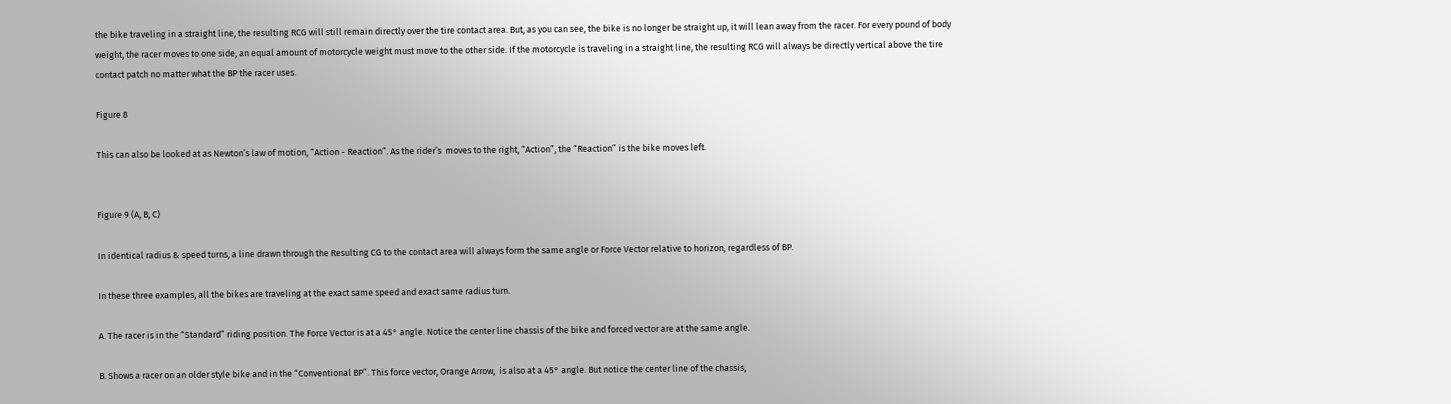the bike traveling in a straight line, the resulting RCG will still remain directly over the tire contact area. But, as you can see, the bike is no longer be straight up, it will lean away from the racer. For every pound of body weight, the racer moves to one side, an equal amount of motorcycle weight must move to the other side. If the motorcycle is traveling in a straight line, the resulting RCG will always be directly vertical above the tire contact patch no matter what the BP the racer uses.

Figure 8

This can also be looked at as Newton’s law of motion, “Action - Reaction”. As the rider’s  moves to the right, “Action”, the “Reaction” is the bike moves left.


Figure 9 (A, B, C)

In identical radius & speed turns, a line drawn through the Resulting CG to the contact area will always form the same angle or Force Vector relative to horizon, regardless of BP.

In these three examples, all the bikes are traveling at the exact same speed and exact same radius turn.

A. The racer is in the “Standard” riding position. The Force Vector is at a 45° angle. Notice the center line chassis of the bike and forced vector are at the same angle.

B. Shows a racer on an older style bike and in the “Conventional BP”. This force vector, Orange Arrow,  is also at a 45° angle. But notice the center line of the chassis,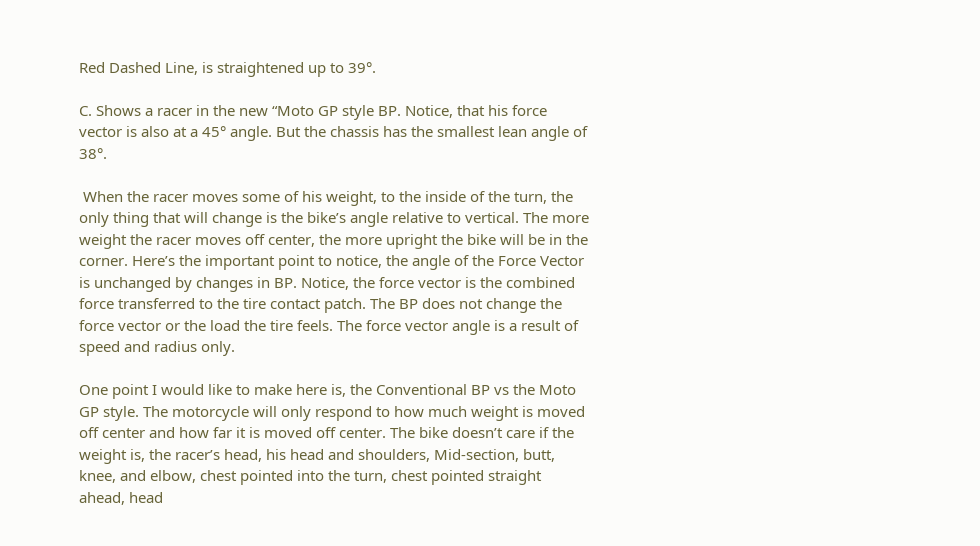Red Dashed Line, is straightened up to 39°.

C. Shows a racer in the new “Moto GP style BP. Notice, that his force vector is also at a 45° angle. But the chassis has the smallest lean angle of 38°.

 When the racer moves some of his weight, to the inside of the turn, the only thing that will change is the bike’s angle relative to vertical. The more weight the racer moves off center, the more upright the bike will be in the corner. Here’s the important point to notice, the angle of the Force Vector is unchanged by changes in BP. Notice, the force vector is the combined force transferred to the tire contact patch. The BP does not change the force vector or the load the tire feels. The force vector angle is a result of speed and radius only.

One point I would like to make here is, the Conventional BP vs the Moto GP style. The motorcycle will only respond to how much weight is moved off center and how far it is moved off center. The bike doesn’t care if the weight is, the racer’s head, his head and shoulders, Mid-section, butt, knee, and elbow, chest pointed into the turn, chest pointed straight ahead, head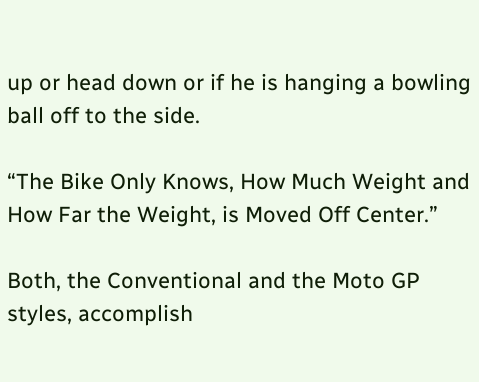up or head down or if he is hanging a bowling ball off to the side.

“The Bike Only Knows, How Much Weight and How Far the Weight, is Moved Off Center.”

Both, the Conventional and the Moto GP styles, accomplish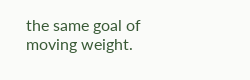the same goal of moving weight.